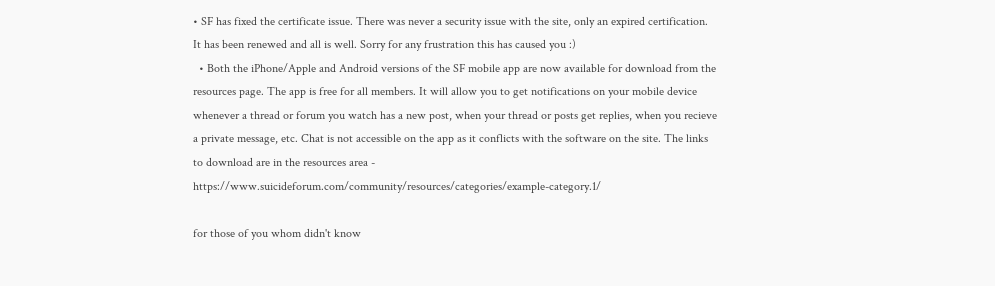• SF has fixed the certificate issue. There was never a security issue with the site, only an expired certification. It has been renewed and all is well. Sorry for any frustration this has caused you :)
  • Both the iPhone/Apple and Android versions of the SF mobile app are now available for download from the resources page. The app is free for all members. It will allow you to get notifications on your mobile device whenever a thread or forum you watch has a new post, when your thread or posts get replies, when you recieve a private message, etc. Chat is not accessible on the app as it conflicts with the software on the site. The links to download are in the resources area - https://www.suicideforum.com/community/resources/categories/example-category.1/

for those of you whom didn't know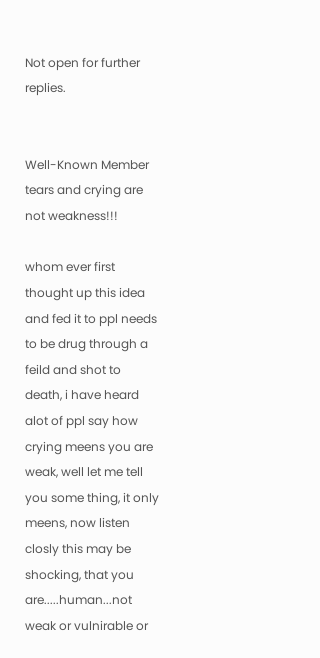Not open for further replies.


Well-Known Member
tears and crying are not weakness!!!

whom ever first thought up this idea and fed it to ppl needs to be drug through a feild and shot to death, i have heard alot of ppl say how crying meens you are weak, well let me tell you some thing, it only meens, now listen closly this may be shocking, that you are.....human...not weak or vulnirable or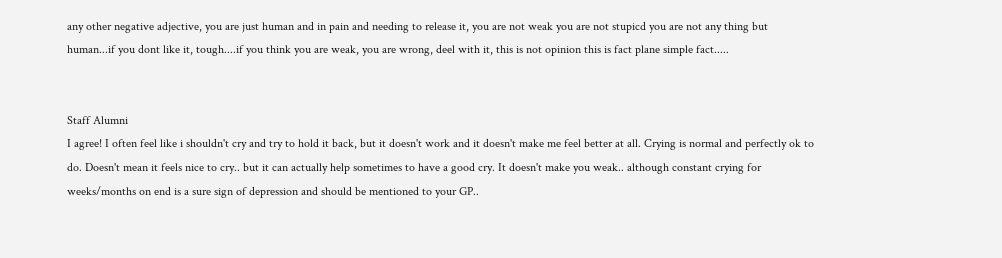any other negative adjective, you are just human and in pain and needing to release it, you are not weak you are not stupicd you are not any thing but human...if you dont like it, tough....if you think you are weak, you are wrong, deel with it, this is not opinion this is fact plane simple fact.....


Staff Alumni
I agree! I often feel like i shouldn't cry and try to hold it back, but it doesn't work and it doesn't make me feel better at all. Crying is normal and perfectly ok to do. Doesn't mean it feels nice to cry.. but it can actually help sometimes to have a good cry. It doesn't make you weak.. although constant crying for weeks/months on end is a sure sign of depression and should be mentioned to your GP..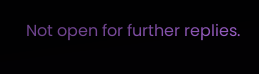Not open for further replies.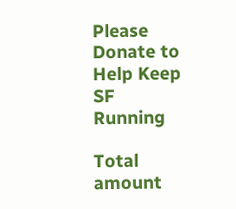Please Donate to Help Keep SF Running

Total amount